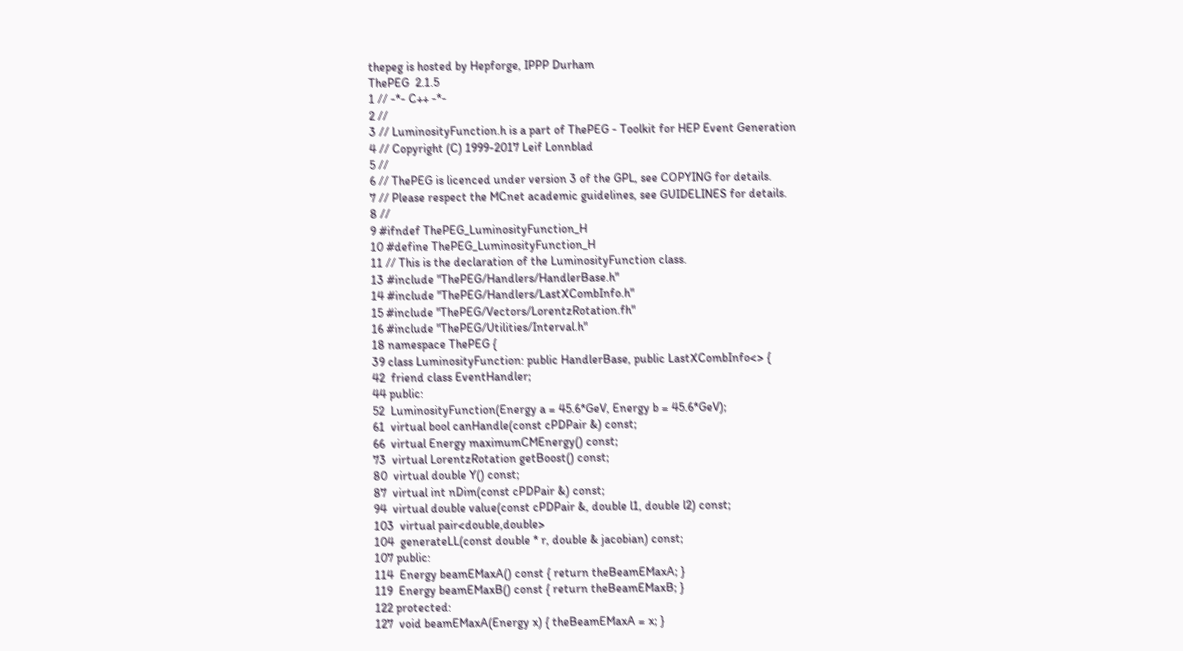thepeg is hosted by Hepforge, IPPP Durham
ThePEG  2.1.5
1 // -*- C++ -*-
2 //
3 // LuminosityFunction.h is a part of ThePEG - Toolkit for HEP Event Generation
4 // Copyright (C) 1999-2017 Leif Lonnblad
5 //
6 // ThePEG is licenced under version 3 of the GPL, see COPYING for details.
7 // Please respect the MCnet academic guidelines, see GUIDELINES for details.
8 //
9 #ifndef ThePEG_LuminosityFunction_H
10 #define ThePEG_LuminosityFunction_H
11 // This is the declaration of the LuminosityFunction class.
13 #include "ThePEG/Handlers/HandlerBase.h"
14 #include "ThePEG/Handlers/LastXCombInfo.h"
15 #include "ThePEG/Vectors/LorentzRotation.fh"
16 #include "ThePEG/Utilities/Interval.h"
18 namespace ThePEG {
39 class LuminosityFunction: public HandlerBase, public LastXCombInfo<> {
42  friend class EventHandler;
44 public:
52  LuminosityFunction(Energy a = 45.6*GeV, Energy b = 45.6*GeV);
61  virtual bool canHandle(const cPDPair &) const;
66  virtual Energy maximumCMEnergy() const;
73  virtual LorentzRotation getBoost() const;
80  virtual double Y() const;
87  virtual int nDim(const cPDPair &) const;
94  virtual double value(const cPDPair &, double l1, double l2) const;
103  virtual pair<double,double>
104  generateLL(const double * r, double & jacobian) const;
107 public:
114  Energy beamEMaxA() const { return theBeamEMaxA; }
119  Energy beamEMaxB() const { return theBeamEMaxB; }
122 protected:
127  void beamEMaxA(Energy x) { theBeamEMaxA = x; }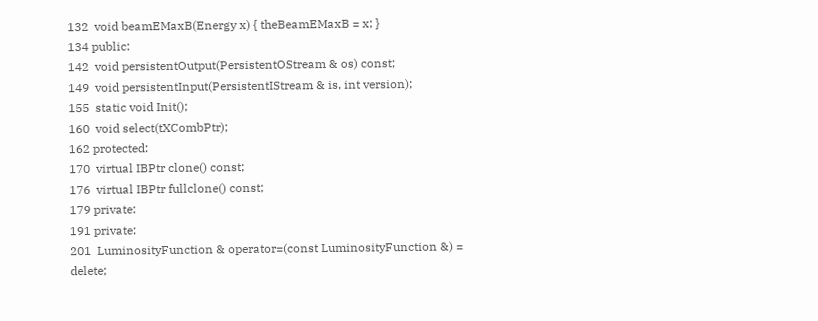132  void beamEMaxB(Energy x) { theBeamEMaxB = x; }
134 public:
142  void persistentOutput(PersistentOStream & os) const;
149  void persistentInput(PersistentIStream & is, int version);
155  static void Init();
160  void select(tXCombPtr);
162 protected:
170  virtual IBPtr clone() const;
176  virtual IBPtr fullclone() const;
179 private:
191 private:
201  LuminosityFunction & operator=(const LuminosityFunction &) = delete;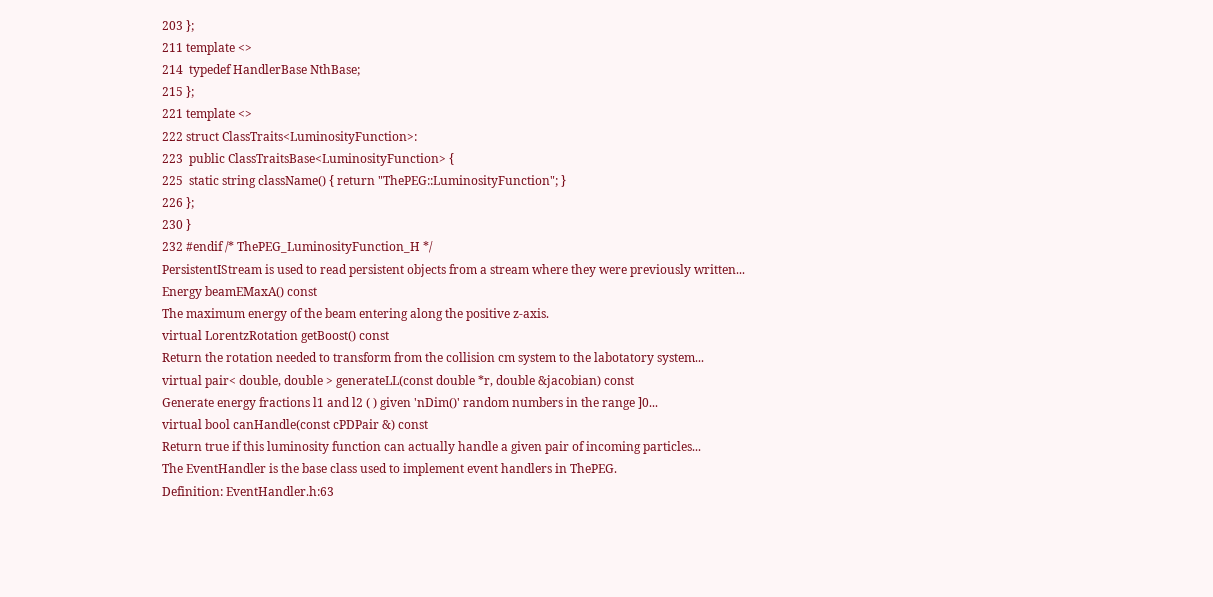203 };
211 template <>
214  typedef HandlerBase NthBase;
215 };
221 template <>
222 struct ClassTraits<LuminosityFunction>:
223  public ClassTraitsBase<LuminosityFunction> {
225  static string className() { return "ThePEG::LuminosityFunction"; }
226 };
230 }
232 #endif /* ThePEG_LuminosityFunction_H */
PersistentIStream is used to read persistent objects from a stream where they were previously written...
Energy beamEMaxA() const
The maximum energy of the beam entering along the positive z-axis.
virtual LorentzRotation getBoost() const
Return the rotation needed to transform from the collision cm system to the labotatory system...
virtual pair< double, double > generateLL(const double *r, double &jacobian) const
Generate energy fractions l1 and l2 ( ) given 'nDim()' random numbers in the range ]0...
virtual bool canHandle(const cPDPair &) const
Return true if this luminosity function can actually handle a given pair of incoming particles...
The EventHandler is the base class used to implement event handlers in ThePEG.
Definition: EventHandler.h:63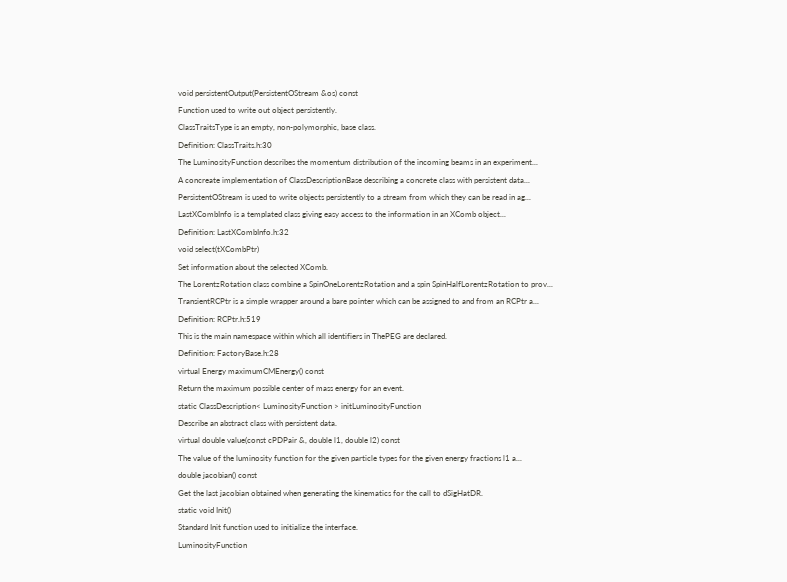void persistentOutput(PersistentOStream &os) const
Function used to write out object persistently.
ClassTraitsType is an empty, non-polymorphic, base class.
Definition: ClassTraits.h:30
The LuminosityFunction describes the momentum distribution of the incoming beams in an experiment...
A concreate implementation of ClassDescriptionBase describing a concrete class with persistent data...
PersistentOStream is used to write objects persistently to a stream from which they can be read in ag...
LastXCombInfo is a templated class giving easy access to the information in an XComb object...
Definition: LastXCombInfo.h:32
void select(tXCombPtr)
Set information about the selected XComb.
The LorentzRotation class combine a SpinOneLorentzRotation and a spin SpinHalfLorentzRotation to prov...
TransientRCPtr is a simple wrapper around a bare pointer which can be assigned to and from an RCPtr a...
Definition: RCPtr.h:519
This is the main namespace within which all identifiers in ThePEG are declared.
Definition: FactoryBase.h:28
virtual Energy maximumCMEnergy() const
Return the maximum possible center of mass energy for an event.
static ClassDescription< LuminosityFunction > initLuminosityFunction
Describe an abstract class with persistent data.
virtual double value(const cPDPair &, double l1, double l2) const
The value of the luminosity function for the given particle types for the given energy fractions l1 a...
double jacobian() const
Get the last jacobian obtained when generating the kinematics for the call to dSigHatDR.
static void Init()
Standard Init function used to initialize the interface.
LuminosityFunction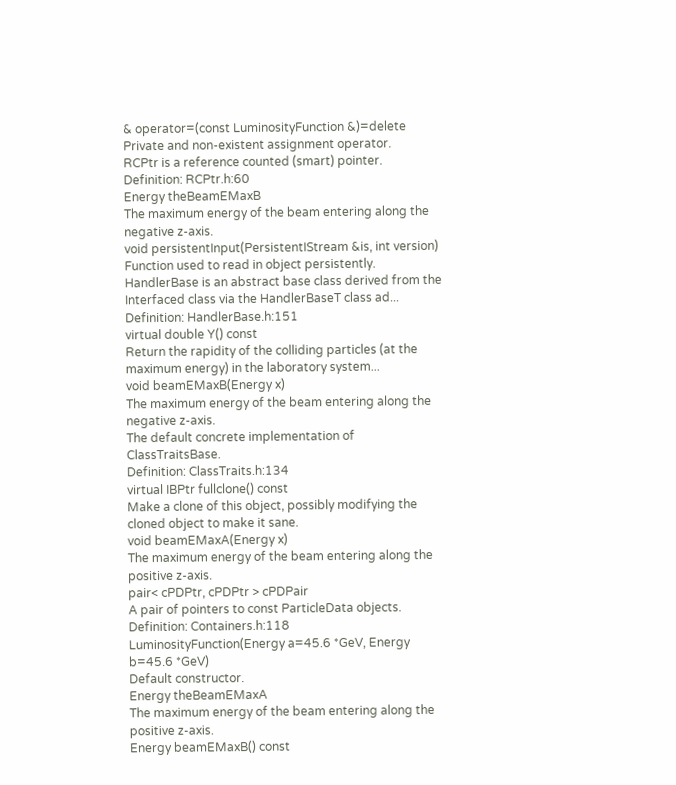& operator=(const LuminosityFunction &)=delete
Private and non-existent assignment operator.
RCPtr is a reference counted (smart) pointer.
Definition: RCPtr.h:60
Energy theBeamEMaxB
The maximum energy of the beam entering along the negative z-axis.
void persistentInput(PersistentIStream &is, int version)
Function used to read in object persistently.
HandlerBase is an abstract base class derived from the Interfaced class via the HandlerBaseT class ad...
Definition: HandlerBase.h:151
virtual double Y() const
Return the rapidity of the colliding particles (at the maximum energy) in the laboratory system...
void beamEMaxB(Energy x)
The maximum energy of the beam entering along the negative z-axis.
The default concrete implementation of ClassTraitsBase.
Definition: ClassTraits.h:134
virtual IBPtr fullclone() const
Make a clone of this object, possibly modifying the cloned object to make it sane.
void beamEMaxA(Energy x)
The maximum energy of the beam entering along the positive z-axis.
pair< cPDPtr, cPDPtr > cPDPair
A pair of pointers to const ParticleData objects.
Definition: Containers.h:118
LuminosityFunction(Energy a=45.6 *GeV, Energy b=45.6 *GeV)
Default constructor.
Energy theBeamEMaxA
The maximum energy of the beam entering along the positive z-axis.
Energy beamEMaxB() const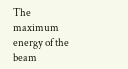The maximum energy of the beam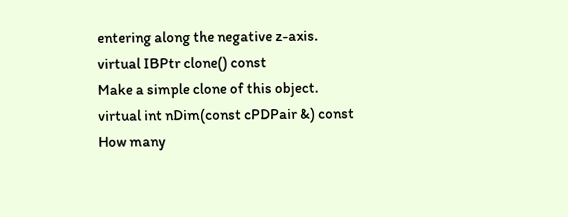entering along the negative z-axis.
virtual IBPtr clone() const
Make a simple clone of this object.
virtual int nDim(const cPDPair &) const
How many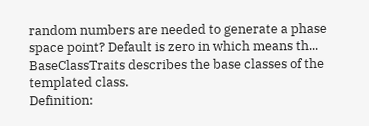random numbers are needed to generate a phase space point? Default is zero in which means th...
BaseClassTraits describes the base classes of the templated class.
Definition: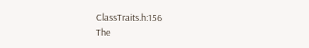ClassTraits.h:156
The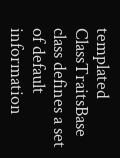templated ClassTraitsBase class defines a set of default information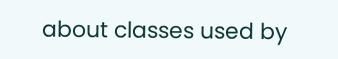about classes used by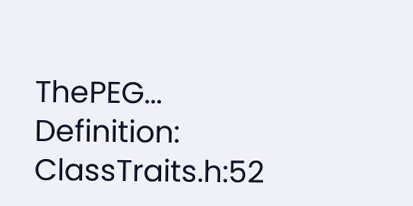ThePEG...
Definition: ClassTraits.h:52